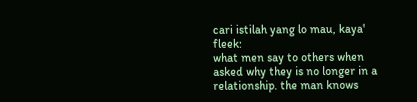cari istilah yang lo mau, kaya' fleek:
what men say to others when asked why they is no longer in a relationship. the man knows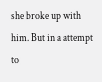she broke up with him. But in a attempt to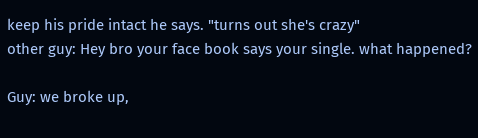keep his pride intact he says. "turns out she's crazy"
other guy: Hey bro your face book says your single. what happened?

Guy: we broke up,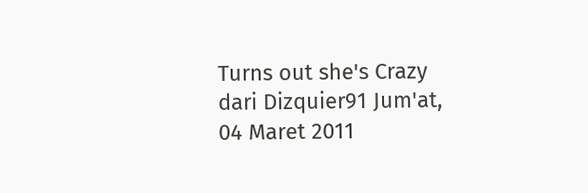Turns out she's Crazy
dari Dizquier91 Jum'at, 04 Maret 2011